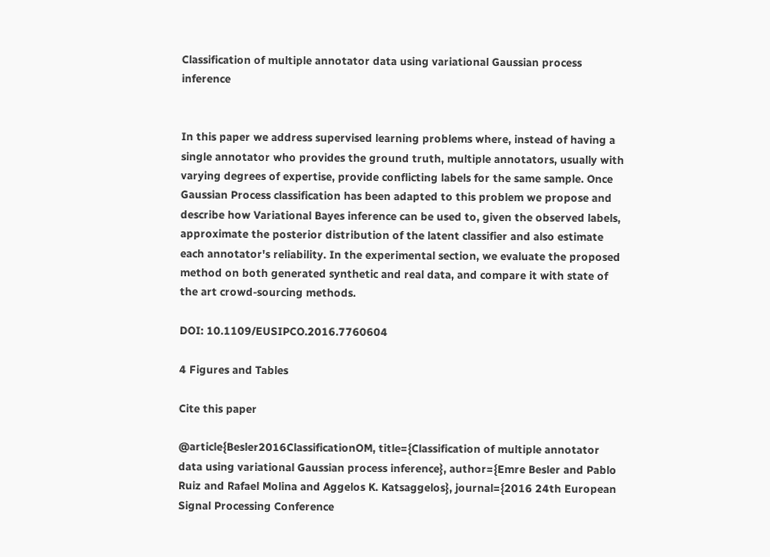Classification of multiple annotator data using variational Gaussian process inference


In this paper we address supervised learning problems where, instead of having a single annotator who provides the ground truth, multiple annotators, usually with varying degrees of expertise, provide conflicting labels for the same sample. Once Gaussian Process classification has been adapted to this problem we propose and describe how Variational Bayes inference can be used to, given the observed labels, approximate the posterior distribution of the latent classifier and also estimate each annotator's reliability. In the experimental section, we evaluate the proposed method on both generated synthetic and real data, and compare it with state of the art crowd-sourcing methods.

DOI: 10.1109/EUSIPCO.2016.7760604

4 Figures and Tables

Cite this paper

@article{Besler2016ClassificationOM, title={Classification of multiple annotator data using variational Gaussian process inference}, author={Emre Besler and Pablo Ruiz and Rafael Molina and Aggelos K. Katsaggelos}, journal={2016 24th European Signal Processing Conference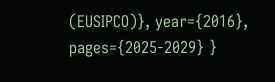(EUSIPCO)}, year={2016}, pages={2025-2029} }